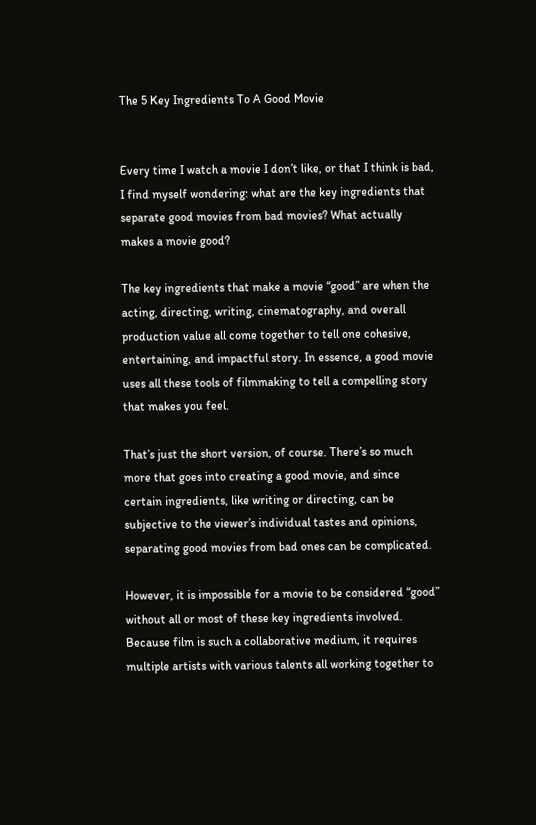The 5 Key Ingredients To A Good Movie


Every time I watch a movie I don’t like, or that I think is bad, I find myself wondering: what are the key ingredients that separate good movies from bad movies? What actually makes a movie good?

The key ingredients that make a movie “good” are when the acting, directing, writing, cinematography, and overall production value all come together to tell one cohesive, entertaining, and impactful story. In essence, a good movie uses all these tools of filmmaking to tell a compelling story that makes you feel.

That’s just the short version, of course. There’s so much more that goes into creating a good movie, and since certain ingredients, like writing or directing, can be subjective to the viewer’s individual tastes and opinions, separating good movies from bad ones can be complicated.

However, it is impossible for a movie to be considered “good” without all or most of these key ingredients involved. Because film is such a collaborative medium, it requires multiple artists with various talents all working together to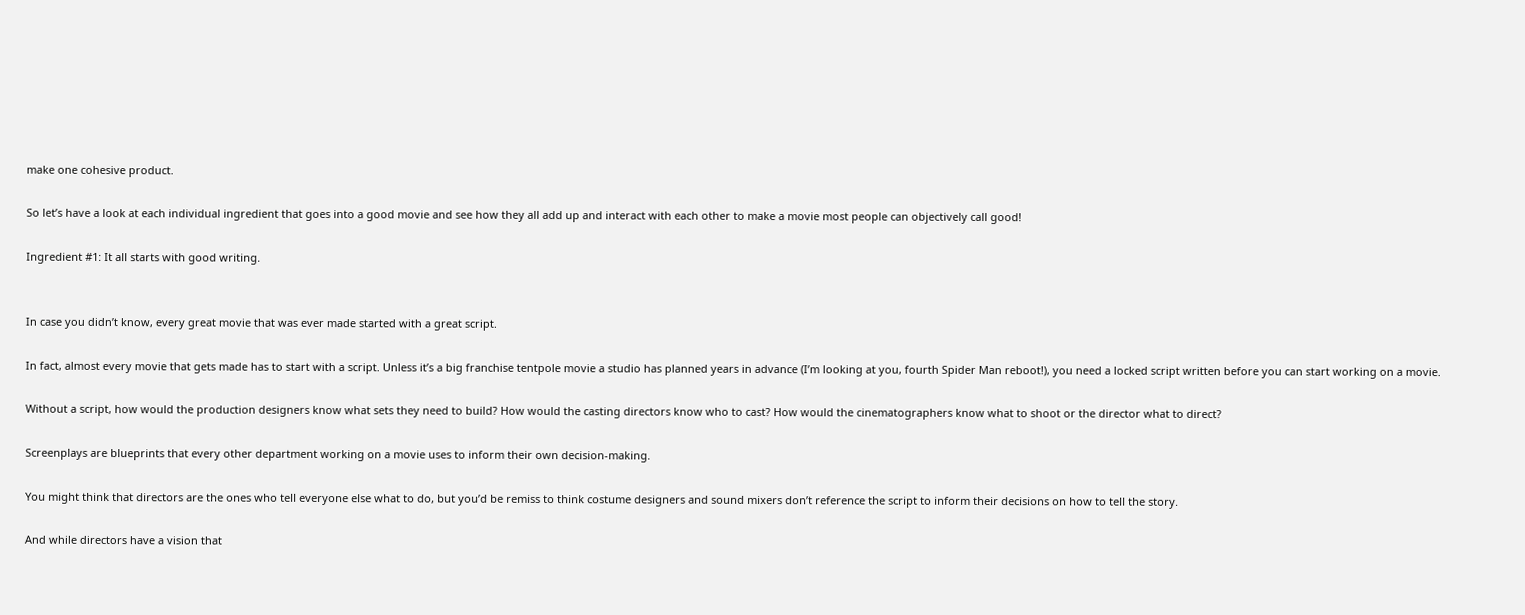make one cohesive product.

So let’s have a look at each individual ingredient that goes into a good movie and see how they all add up and interact with each other to make a movie most people can objectively call good!

Ingredient #1: It all starts with good writing.


In case you didn’t know, every great movie that was ever made started with a great script.

In fact, almost every movie that gets made has to start with a script. Unless it’s a big franchise tentpole movie a studio has planned years in advance (I’m looking at you, fourth Spider Man reboot!), you need a locked script written before you can start working on a movie.

Without a script, how would the production designers know what sets they need to build? How would the casting directors know who to cast? How would the cinematographers know what to shoot or the director what to direct?

Screenplays are blueprints that every other department working on a movie uses to inform their own decision-making.

You might think that directors are the ones who tell everyone else what to do, but you’d be remiss to think costume designers and sound mixers don’t reference the script to inform their decisions on how to tell the story.

And while directors have a vision that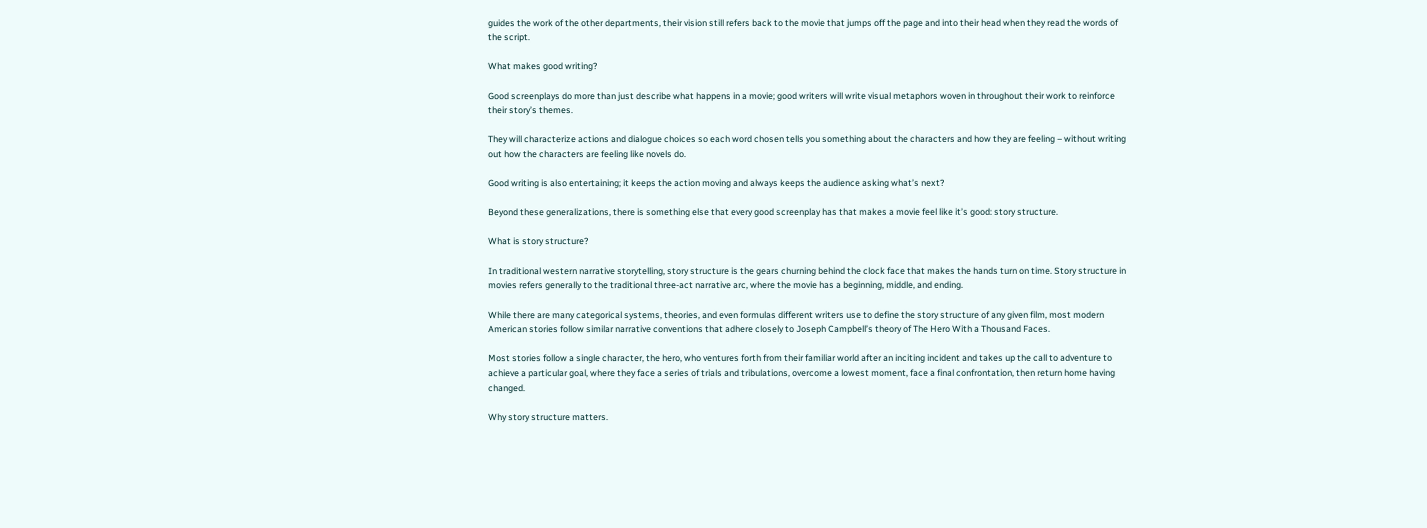guides the work of the other departments, their vision still refers back to the movie that jumps off the page and into their head when they read the words of the script.

What makes good writing?

Good screenplays do more than just describe what happens in a movie; good writers will write visual metaphors woven in throughout their work to reinforce their story’s themes.

They will characterize actions and dialogue choices so each word chosen tells you something about the characters and how they are feeling – without writing out how the characters are feeling like novels do.

Good writing is also entertaining; it keeps the action moving and always keeps the audience asking what’s next?

Beyond these generalizations, there is something else that every good screenplay has that makes a movie feel like it’s good: story structure.

What is story structure?

In traditional western narrative storytelling, story structure is the gears churning behind the clock face that makes the hands turn on time. Story structure in movies refers generally to the traditional three-act narrative arc, where the movie has a beginning, middle, and ending.

While there are many categorical systems, theories, and even formulas different writers use to define the story structure of any given film, most modern American stories follow similar narrative conventions that adhere closely to Joseph Campbell’s theory of The Hero With a Thousand Faces.

Most stories follow a single character, the hero, who ventures forth from their familiar world after an inciting incident and takes up the call to adventure to achieve a particular goal, where they face a series of trials and tribulations, overcome a lowest moment, face a final confrontation, then return home having changed.

Why story structure matters.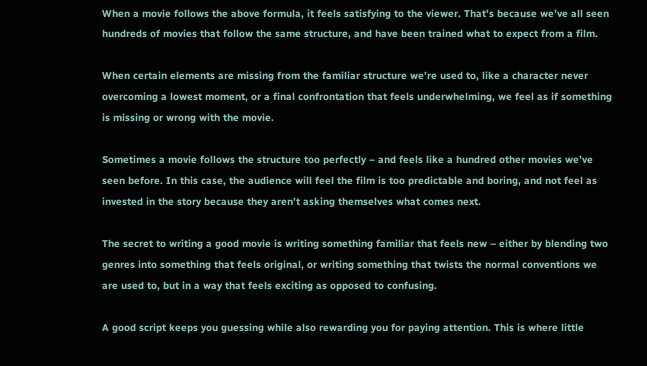When a movie follows the above formula, it feels satisfying to the viewer. That’s because we’ve all seen hundreds of movies that follow the same structure, and have been trained what to expect from a film.

When certain elements are missing from the familiar structure we’re used to, like a character never overcoming a lowest moment, or a final confrontation that feels underwhelming, we feel as if something is missing or wrong with the movie.

Sometimes a movie follows the structure too perfectly – and feels like a hundred other movies we’ve seen before. In this case, the audience will feel the film is too predictable and boring, and not feel as invested in the story because they aren’t asking themselves what comes next.

The secret to writing a good movie is writing something familiar that feels new – either by blending two genres into something that feels original, or writing something that twists the normal conventions we are used to, but in a way that feels exciting as opposed to confusing.

A good script keeps you guessing while also rewarding you for paying attention. This is where little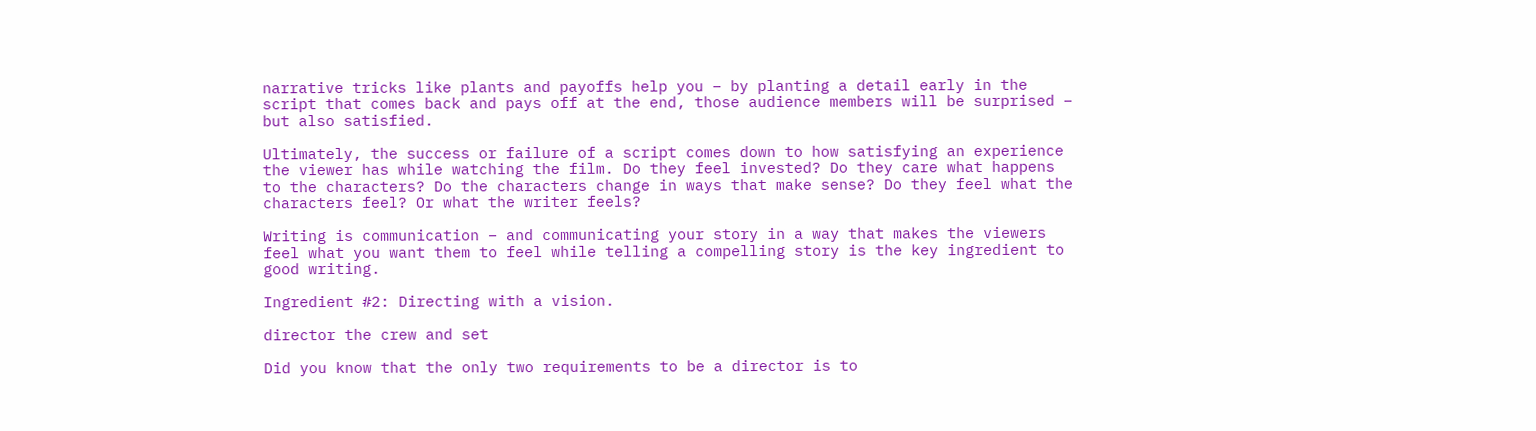narrative tricks like plants and payoffs help you – by planting a detail early in the script that comes back and pays off at the end, those audience members will be surprised – but also satisfied.

Ultimately, the success or failure of a script comes down to how satisfying an experience the viewer has while watching the film. Do they feel invested? Do they care what happens to the characters? Do the characters change in ways that make sense? Do they feel what the characters feel? Or what the writer feels?

Writing is communication – and communicating your story in a way that makes the viewers feel what you want them to feel while telling a compelling story is the key ingredient to good writing.

Ingredient #2: Directing with a vision.

director the crew and set

Did you know that the only two requirements to be a director is to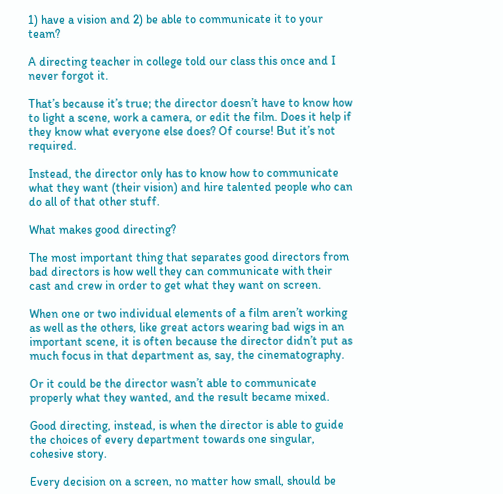1) have a vision and 2) be able to communicate it to your team?

A directing teacher in college told our class this once and I never forgot it.

That’s because it’s true; the director doesn’t have to know how to light a scene, work a camera, or edit the film. Does it help if they know what everyone else does? Of course! But it’s not required.

Instead, the director only has to know how to communicate what they want (their vision) and hire talented people who can do all of that other stuff.

What makes good directing?

The most important thing that separates good directors from bad directors is how well they can communicate with their cast and crew in order to get what they want on screen.

When one or two individual elements of a film aren’t working as well as the others, like great actors wearing bad wigs in an important scene, it is often because the director didn’t put as much focus in that department as, say, the cinematography.

Or it could be the director wasn’t able to communicate properly what they wanted, and the result became mixed.

Good directing, instead, is when the director is able to guide the choices of every department towards one singular, cohesive story.

Every decision on a screen, no matter how small, should be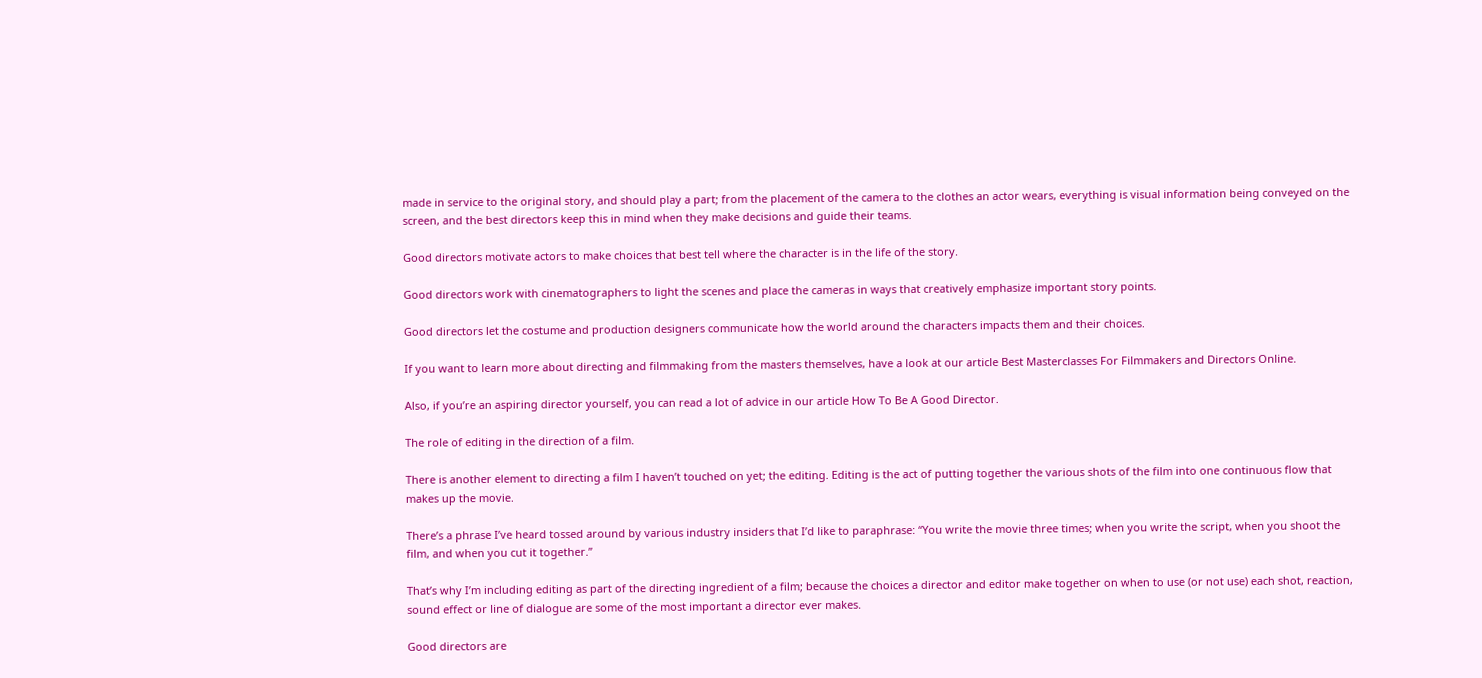made in service to the original story, and should play a part; from the placement of the camera to the clothes an actor wears, everything is visual information being conveyed on the screen, and the best directors keep this in mind when they make decisions and guide their teams.

Good directors motivate actors to make choices that best tell where the character is in the life of the story.

Good directors work with cinematographers to light the scenes and place the cameras in ways that creatively emphasize important story points.

Good directors let the costume and production designers communicate how the world around the characters impacts them and their choices.

If you want to learn more about directing and filmmaking from the masters themselves, have a look at our article Best Masterclasses For Filmmakers and Directors Online.

Also, if you’re an aspiring director yourself, you can read a lot of advice in our article How To Be A Good Director.

The role of editing in the direction of a film.

There is another element to directing a film I haven’t touched on yet; the editing. Editing is the act of putting together the various shots of the film into one continuous flow that makes up the movie.

There’s a phrase I’ve heard tossed around by various industry insiders that I’d like to paraphrase: “You write the movie three times; when you write the script, when you shoot the film, and when you cut it together.”

That’s why I’m including editing as part of the directing ingredient of a film; because the choices a director and editor make together on when to use (or not use) each shot, reaction, sound effect or line of dialogue are some of the most important a director ever makes.

Good directors are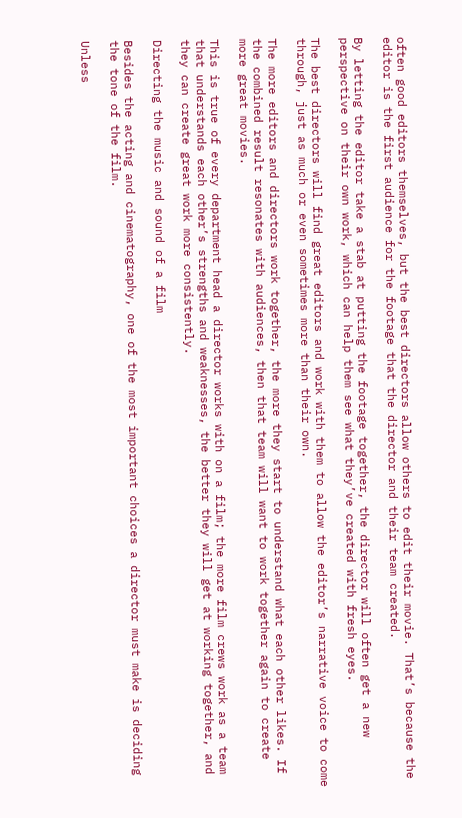often good editors themselves, but the best directors allow others to edit their movie. That’s because the editor is the first audience for the footage that the director and their team created.

By letting the editor take a stab at putting the footage together, the director will often get a new perspective on their own work, which can help them see what they’ve created with fresh eyes.

The best directors will find great editors and work with them to allow the editor’s narrative voice to come through, just as much or even sometimes more than their own.

The more editors and directors work together, the more they start to understand what each other likes. If the combined result resonates with audiences, then that team will want to work together again to create more great movies.

This is true of every department head a director works with on a film; the more film crews work as a team that understands each other’s strengths and weaknesses, the better they will get at working together, and they can create great work more consistently.

Directing the music and sound of a film

Besides the acting and cinematography, one of the most important choices a director must make is deciding the tone of the film.

Unless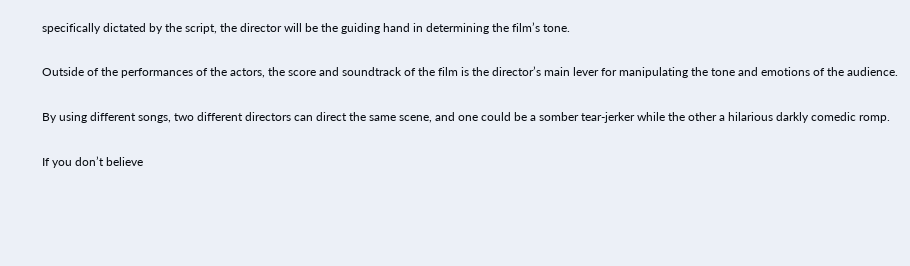specifically dictated by the script, the director will be the guiding hand in determining the film’s tone.

Outside of the performances of the actors, the score and soundtrack of the film is the director’s main lever for manipulating the tone and emotions of the audience.

By using different songs, two different directors can direct the same scene, and one could be a somber tear-jerker while the other a hilarious darkly comedic romp.

If you don’t believe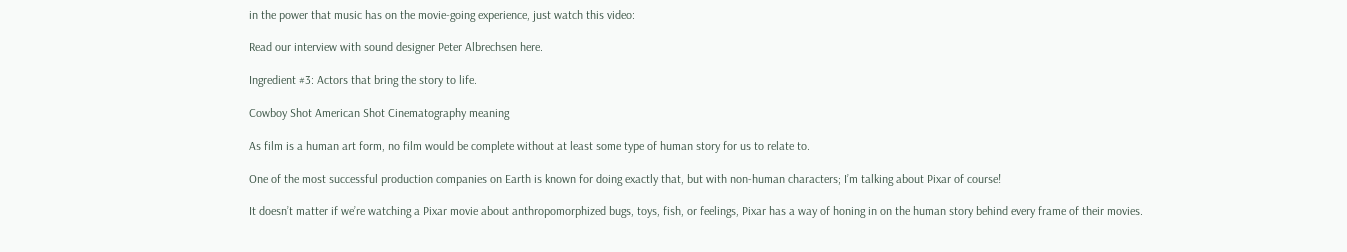in the power that music has on the movie-going experience, just watch this video:

Read our interview with sound designer Peter Albrechsen here.

Ingredient #3: Actors that bring the story to life.

Cowboy Shot American Shot Cinematography meaning

As film is a human art form, no film would be complete without at least some type of human story for us to relate to.

One of the most successful production companies on Earth is known for doing exactly that, but with non-human characters; I’m talking about Pixar of course!

It doesn’t matter if we’re watching a Pixar movie about anthropomorphized bugs, toys, fish, or feelings, Pixar has a way of honing in on the human story behind every frame of their movies.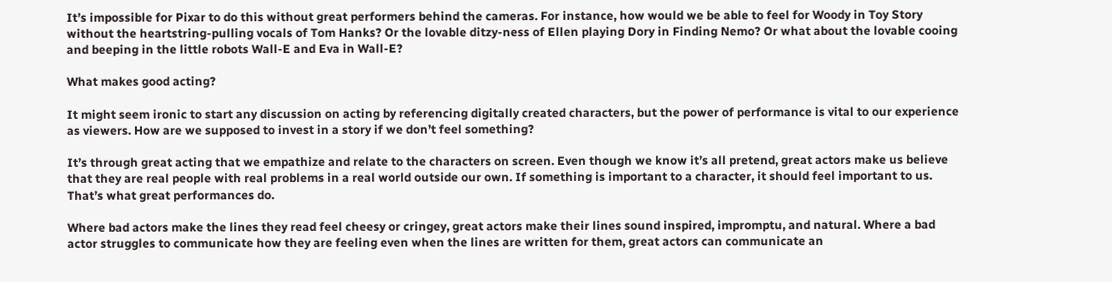It’s impossible for Pixar to do this without great performers behind the cameras. For instance, how would we be able to feel for Woody in Toy Story without the heartstring-pulling vocals of Tom Hanks? Or the lovable ditzy-ness of Ellen playing Dory in Finding Nemo? Or what about the lovable cooing and beeping in the little robots Wall-E and Eva in Wall-E?

What makes good acting?

It might seem ironic to start any discussion on acting by referencing digitally created characters, but the power of performance is vital to our experience as viewers. How are we supposed to invest in a story if we don’t feel something?

It’s through great acting that we empathize and relate to the characters on screen. Even though we know it’s all pretend, great actors make us believe that they are real people with real problems in a real world outside our own. If something is important to a character, it should feel important to us. That’s what great performances do.

Where bad actors make the lines they read feel cheesy or cringey, great actors make their lines sound inspired, impromptu, and natural. Where a bad actor struggles to communicate how they are feeling even when the lines are written for them, great actors can communicate an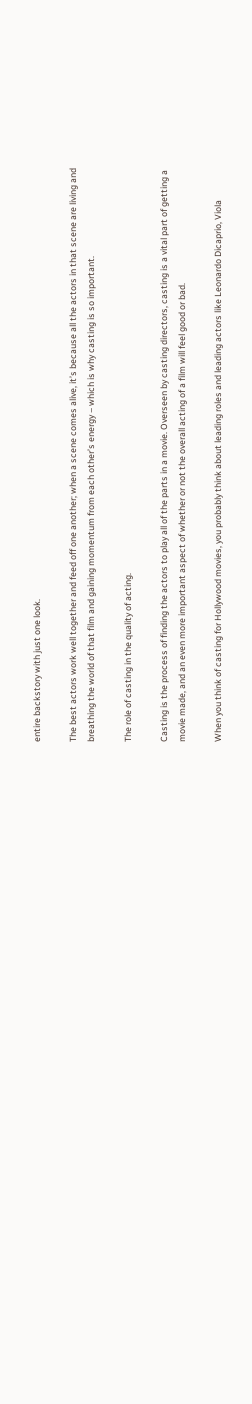entire backstory with just one look.

The best actors work well together and feed off one another; when a scene comes alive, it’s because all the actors in that scene are living and breathing the world of that film and gaining momentum from each other’s energy – which is why casting is so important.

The role of casting in the quality of acting.

Casting is the process of finding the actors to play all of the parts in a movie. Overseen by casting directors, casting is a vital part of getting a movie made, and an even more important aspect of whether or not the overall acting of a film will feel good or bad.

When you think of casting for Hollywood movies, you probably think about leading roles and leading actors like Leonardo Dicaprio, Viola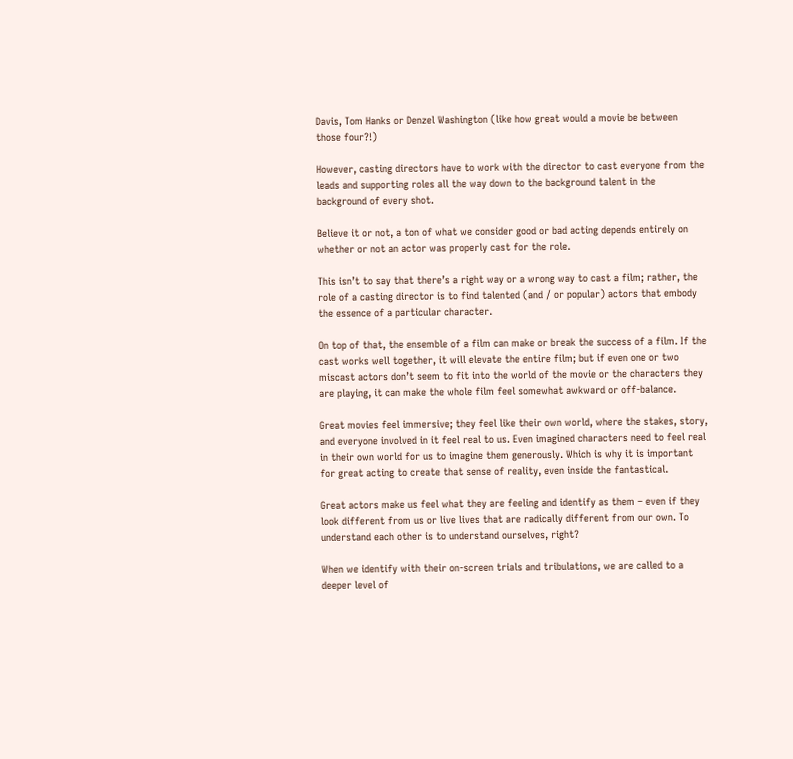Davis, Tom Hanks or Denzel Washington (like how great would a movie be between those four?!)

However, casting directors have to work with the director to cast everyone from the leads and supporting roles all the way down to the background talent in the background of every shot.

Believe it or not, a ton of what we consider good or bad acting depends entirely on whether or not an actor was properly cast for the role.

This isn’t to say that there’s a right way or a wrong way to cast a film; rather, the role of a casting director is to find talented (and / or popular) actors that embody the essence of a particular character.

On top of that, the ensemble of a film can make or break the success of a film. If the cast works well together, it will elevate the entire film; but if even one or two miscast actors don’t seem to fit into the world of the movie or the characters they are playing, it can make the whole film feel somewhat awkward or off-balance.

Great movies feel immersive; they feel like their own world, where the stakes, story, and everyone involved in it feel real to us. Even imagined characters need to feel real in their own world for us to imagine them generously. Which is why it is important for great acting to create that sense of reality, even inside the fantastical.

Great actors make us feel what they are feeling and identify as them – even if they look different from us or live lives that are radically different from our own. To understand each other is to understand ourselves, right?

When we identify with their on-screen trials and tribulations, we are called to a deeper level of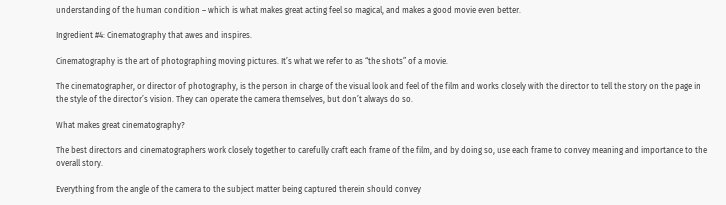understanding of the human condition – which is what makes great acting feel so magical, and makes a good movie even better.

Ingredient #4: Cinematography that awes and inspires.

Cinematography is the art of photographing moving pictures. It’s what we refer to as “the shots” of a movie.

The cinematographer, or director of photography, is the person in charge of the visual look and feel of the film and works closely with the director to tell the story on the page in the style of the director’s vision. They can operate the camera themselves, but don’t always do so.

What makes great cinematography?

The best directors and cinematographers work closely together to carefully craft each frame of the film, and by doing so, use each frame to convey meaning and importance to the overall story.

Everything from the angle of the camera to the subject matter being captured therein should convey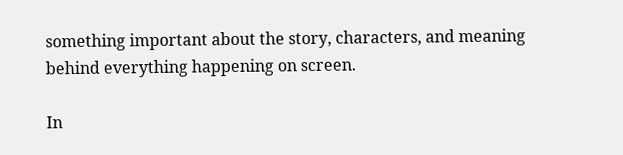something important about the story, characters, and meaning behind everything happening on screen.

In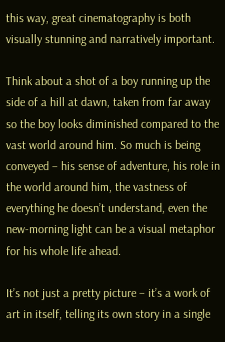this way, great cinematography is both visually stunning and narratively important.

Think about a shot of a boy running up the side of a hill at dawn, taken from far away so the boy looks diminished compared to the vast world around him. So much is being conveyed – his sense of adventure, his role in the world around him, the vastness of everything he doesn’t understand, even the new-morning light can be a visual metaphor for his whole life ahead.

It’s not just a pretty picture – it’s a work of art in itself, telling its own story in a single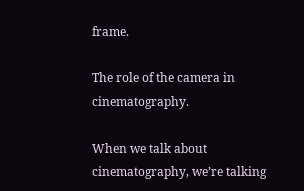frame.

The role of the camera in cinematography.

When we talk about cinematography, we’re talking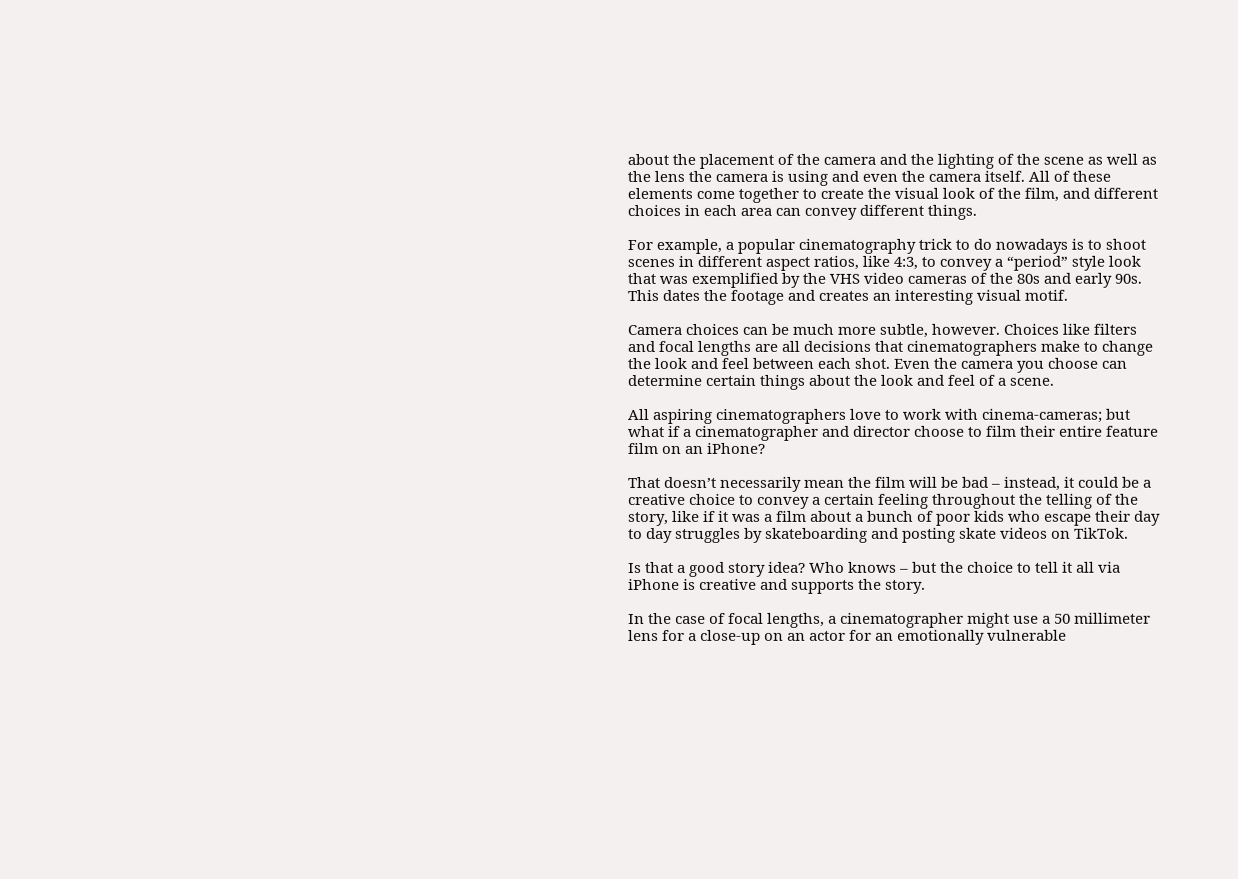about the placement of the camera and the lighting of the scene as well as the lens the camera is using and even the camera itself. All of these elements come together to create the visual look of the film, and different choices in each area can convey different things.

For example, a popular cinematography trick to do nowadays is to shoot scenes in different aspect ratios, like 4:3, to convey a “period” style look that was exemplified by the VHS video cameras of the 80s and early 90s. This dates the footage and creates an interesting visual motif.

Camera choices can be much more subtle, however. Choices like filters and focal lengths are all decisions that cinematographers make to change the look and feel between each shot. Even the camera you choose can determine certain things about the look and feel of a scene.

All aspiring cinematographers love to work with cinema-cameras; but what if a cinematographer and director choose to film their entire feature film on an iPhone?

That doesn’t necessarily mean the film will be bad – instead, it could be a creative choice to convey a certain feeling throughout the telling of the story, like if it was a film about a bunch of poor kids who escape their day to day struggles by skateboarding and posting skate videos on TikTok.

Is that a good story idea? Who knows – but the choice to tell it all via iPhone is creative and supports the story.

In the case of focal lengths, a cinematographer might use a 50 millimeter lens for a close-up on an actor for an emotionally vulnerable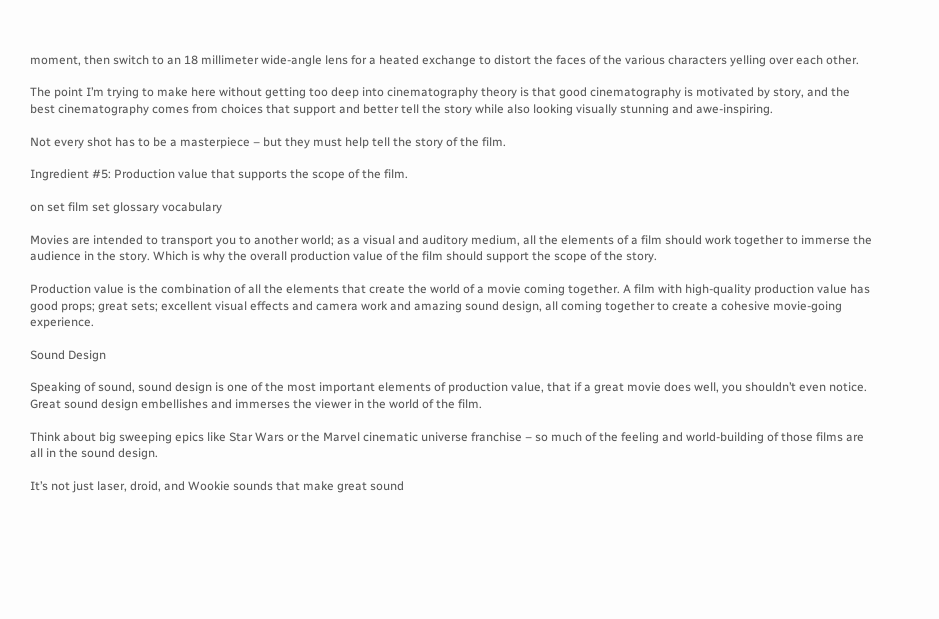moment, then switch to an 18 millimeter wide-angle lens for a heated exchange to distort the faces of the various characters yelling over each other.

The point I’m trying to make here without getting too deep into cinematography theory is that good cinematography is motivated by story, and the best cinematography comes from choices that support and better tell the story while also looking visually stunning and awe-inspiring.

Not every shot has to be a masterpiece – but they must help tell the story of the film.

Ingredient #5: Production value that supports the scope of the film.

on set film set glossary vocabulary

Movies are intended to transport you to another world; as a visual and auditory medium, all the elements of a film should work together to immerse the audience in the story. Which is why the overall production value of the film should support the scope of the story.

Production value is the combination of all the elements that create the world of a movie coming together. A film with high-quality production value has good props; great sets; excellent visual effects and camera work and amazing sound design, all coming together to create a cohesive movie-going experience.

Sound Design

Speaking of sound, sound design is one of the most important elements of production value, that if a great movie does well, you shouldn’t even notice. Great sound design embellishes and immerses the viewer in the world of the film.

Think about big sweeping epics like Star Wars or the Marvel cinematic universe franchise – so much of the feeling and world-building of those films are all in the sound design.

It’s not just laser, droid, and Wookie sounds that make great sound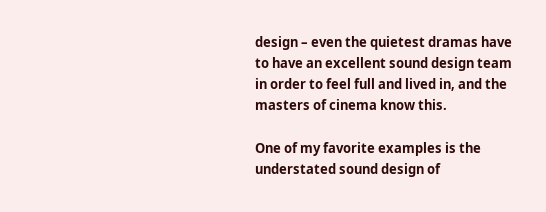design – even the quietest dramas have to have an excellent sound design team in order to feel full and lived in, and the masters of cinema know this.

One of my favorite examples is the understated sound design of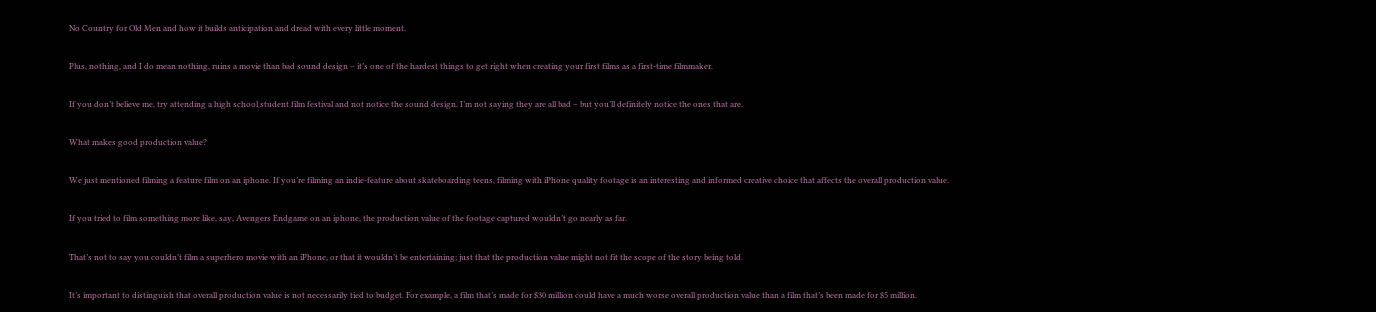No Country for Old Men and how it builds anticipation and dread with every little moment.

Plus, nothing, and I do mean nothing, ruins a movie than bad sound design – it’s one of the hardest things to get right when creating your first films as a first-time filmmaker.

If you don’t believe me, try attending a high school student film festival and not notice the sound design. I’m not saying they are all bad – but you’ll definitely notice the ones that are.

What makes good production value?

We just mentioned filming a feature film on an iphone. If you’re filming an indie-feature about skateboarding teens, filming with iPhone quality footage is an interesting and informed creative choice that affects the overall production value.

If you tried to film something more like, say, Avengers Endgame on an iphone, the production value of the footage captured wouldn’t go nearly as far.

That’s not to say you couldn’t film a superhero movie with an iPhone, or that it wouldn’t be entertaining; just that the production value might not fit the scope of the story being told.

It’s important to distinguish that overall production value is not necessarily tied to budget. For example, a film that’s made for $30 million could have a much worse overall production value than a film that’s been made for $5 million.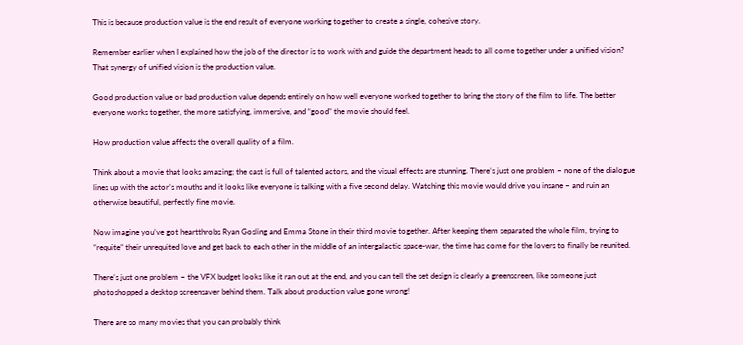This is because production value is the end result of everyone working together to create a single, cohesive story.

Remember earlier when I explained how the job of the director is to work with and guide the department heads to all come together under a unified vision? That synergy of unified vision is the production value.

Good production value or bad production value depends entirely on how well everyone worked together to bring the story of the film to life. The better everyone works together, the more satisfying, immersive, and “good” the movie should feel.

How production value affects the overall quality of a film.

Think about a movie that looks amazing; the cast is full of talented actors, and the visual effects are stunning. There’s just one problem – none of the dialogue lines up with the actor’s mouths and it looks like everyone is talking with a five second delay. Watching this movie would drive you insane – and ruin an otherwise beautiful, perfectly fine movie.

Now imagine you’ve got heartthrobs Ryan Gosling and Emma Stone in their third movie together. After keeping them separated the whole film, trying to “requite” their unrequited love and get back to each other in the middle of an intergalactic space-war, the time has come for the lovers to finally be reunited.

There’s just one problem – the VFX budget looks like it ran out at the end, and you can tell the set design is clearly a greenscreen, like someone just photoshopped a desktop screensaver behind them. Talk about production value gone wrong!

There are so many movies that you can probably think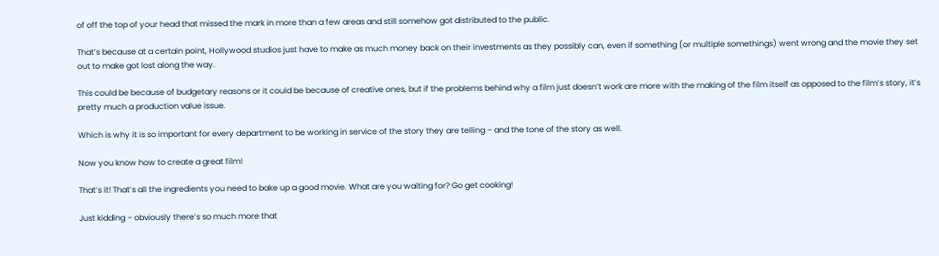of off the top of your head that missed the mark in more than a few areas and still somehow got distributed to the public.

That’s because at a certain point, Hollywood studios just have to make as much money back on their investments as they possibly can, even if something (or multiple somethings) went wrong and the movie they set out to make got lost along the way.

This could be because of budgetary reasons or it could be because of creative ones, but if the problems behind why a film just doesn’t work are more with the making of the film itself as opposed to the film’s story, it’s pretty much a production value issue.

Which is why it is so important for every department to be working in service of the story they are telling – and the tone of the story as well.

Now you know how to create a great film!

That’s it! That’s all the ingredients you need to bake up a good movie. What are you waiting for? Go get cooking!

Just kidding – obviously there’s so much more that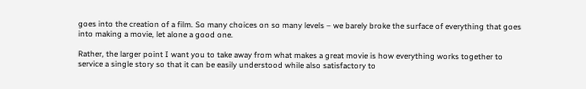goes into the creation of a film. So many choices on so many levels – we barely broke the surface of everything that goes into making a movie, let alone a good one.

Rather, the larger point I want you to take away from what makes a great movie is how everything works together to service a single story so that it can be easily understood while also satisfactory to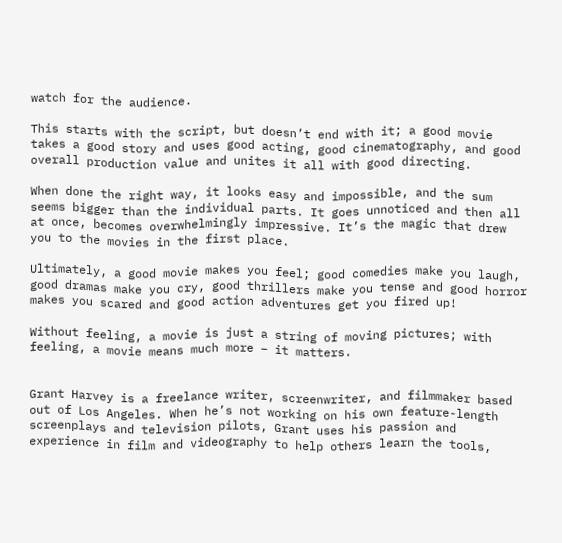watch for the audience.

This starts with the script, but doesn’t end with it; a good movie takes a good story and uses good acting, good cinematography, and good overall production value and unites it all with good directing.

When done the right way, it looks easy and impossible, and the sum seems bigger than the individual parts. It goes unnoticed and then all at once, becomes overwhelmingly impressive. It’s the magic that drew you to the movies in the first place.

Ultimately, a good movie makes you feel; good comedies make you laugh, good dramas make you cry, good thrillers make you tense and good horror makes you scared and good action adventures get you fired up!

Without feeling, a movie is just a string of moving pictures; with feeling, a movie means much more – it matters.


Grant Harvey is a freelance writer, screenwriter, and filmmaker based out of Los Angeles. When he’s not working on his own feature-length screenplays and television pilots, Grant uses his passion and experience in film and videography to help others learn the tools,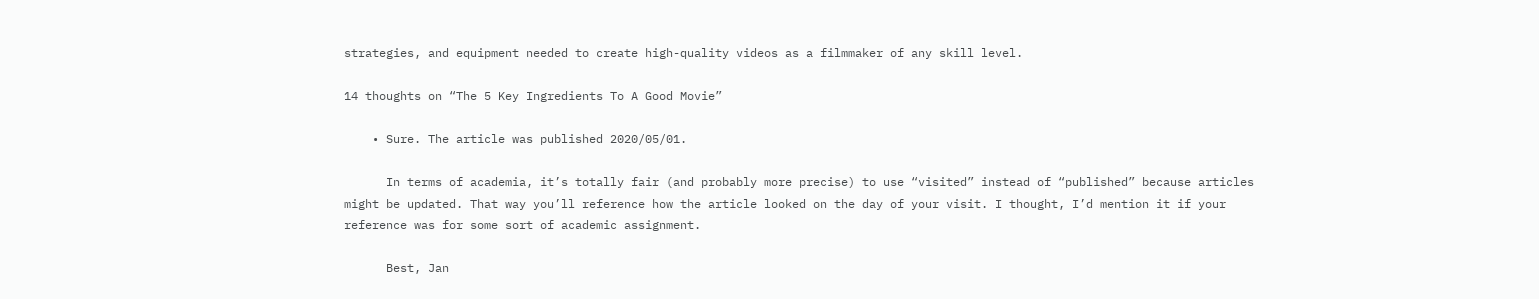strategies, and equipment needed to create high-quality videos as a filmmaker of any skill level.

14 thoughts on “The 5 Key Ingredients To A Good Movie”

    • Sure. The article was published 2020/05/01.

      In terms of academia, it’s totally fair (and probably more precise) to use “visited” instead of “published” because articles might be updated. That way you’ll reference how the article looked on the day of your visit. I thought, I’d mention it if your reference was for some sort of academic assignment.

      Best, Jan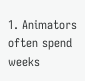1. Animators often spend weeks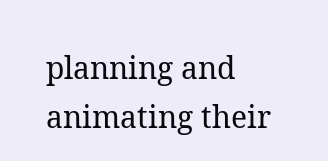planning and animating their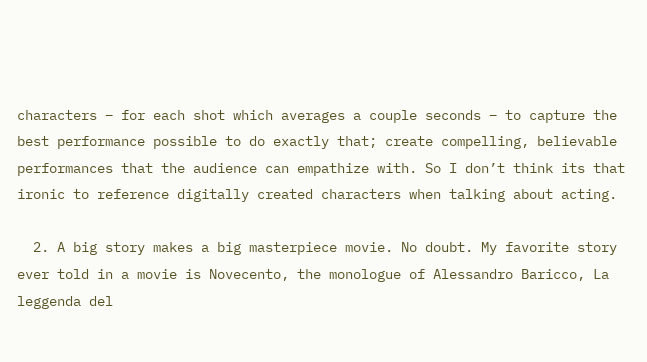characters – for each shot which averages a couple seconds – to capture the best performance possible to do exactly that; create compelling, believable performances that the audience can empathize with. So I don’t think its that ironic to reference digitally created characters when talking about acting.

  2. A big story makes a big masterpiece movie. No doubt. My favorite story ever told in a movie is Novecento, the monologue of Alessandro Baricco, La leggenda del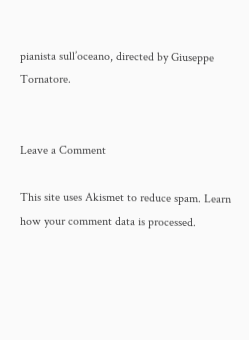pianista sull’oceano, directed by Giuseppe Tornatore.


Leave a Comment

This site uses Akismet to reduce spam. Learn how your comment data is processed.